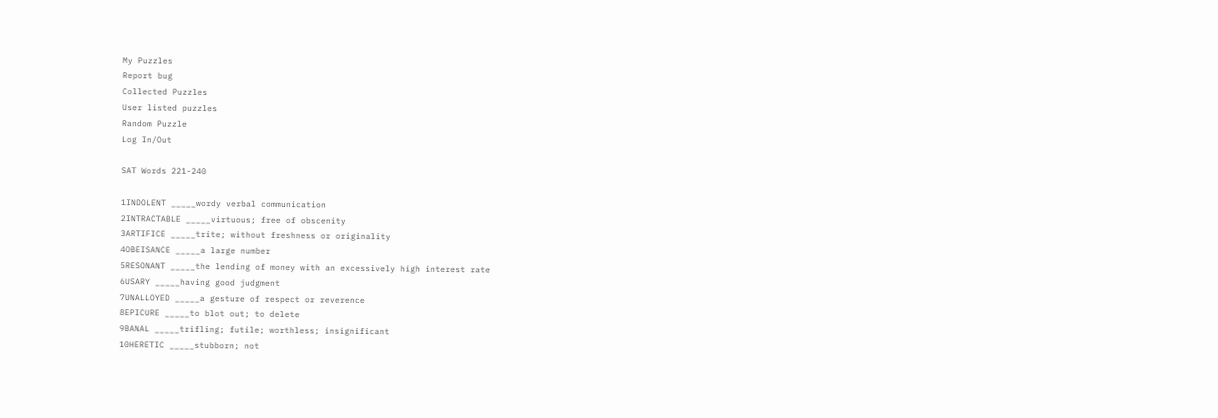My Puzzles
Report bug
Collected Puzzles
User listed puzzles
Random Puzzle
Log In/Out

SAT Words 221-240

1INDOLENT _____wordy verbal communication
2INTRACTABLE _____virtuous; free of obscenity
3ARTIFICE _____trite; without freshness or originality
4OBEISANCE _____a large number
5RESONANT _____the lending of money with an excessively high interest rate
6USARY _____having good judgment
7UNALLOYED _____a gesture of respect or reverence
8EPICURE _____to blot out; to delete
9BANAL _____trifling; futile; worthless; insignificant
10HERETIC _____stubborn; not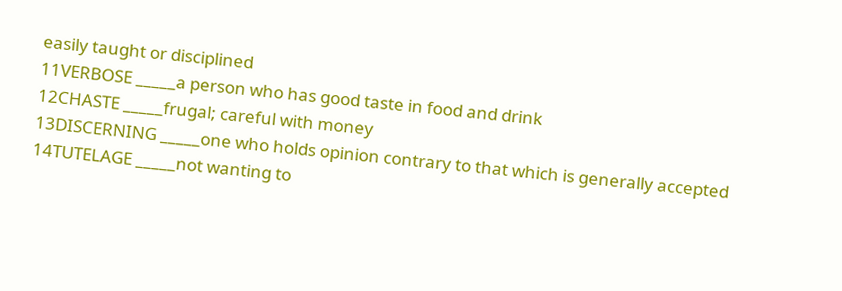easily taught or disciplined
11VERBOSE _____a person who has good taste in food and drink
12CHASTE _____frugal; careful with money
13DISCERNING _____one who holds opinion contrary to that which is generally accepted
14TUTELAGE _____not wanting to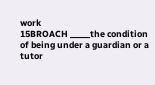work
15BROACH _____the condition of being under a guardian or a tutor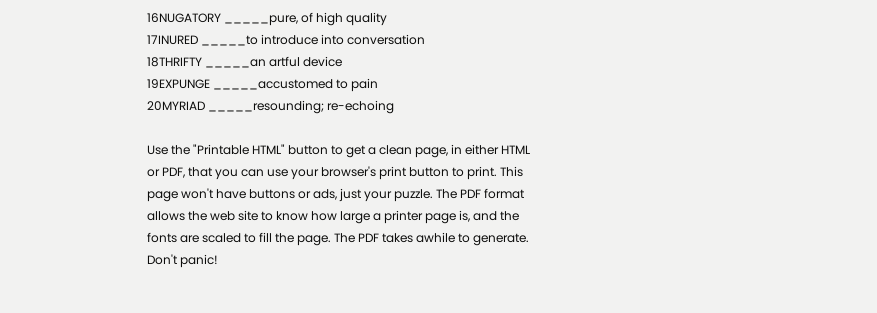16NUGATORY _____pure, of high quality
17INURED _____to introduce into conversation
18THRIFTY _____an artful device
19EXPUNGE _____accustomed to pain
20MYRIAD _____resounding; re-echoing

Use the "Printable HTML" button to get a clean page, in either HTML or PDF, that you can use your browser's print button to print. This page won't have buttons or ads, just your puzzle. The PDF format allows the web site to know how large a printer page is, and the fonts are scaled to fill the page. The PDF takes awhile to generate. Don't panic!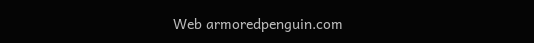Web armoredpenguin.com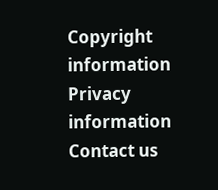Copyright information Privacy information Contact us